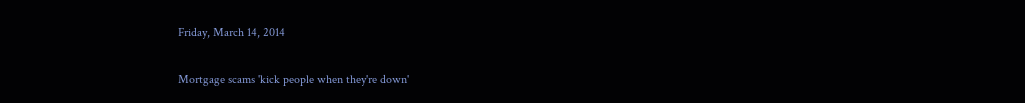Friday, March 14, 2014

Mortgage scams 'kick people when they're down'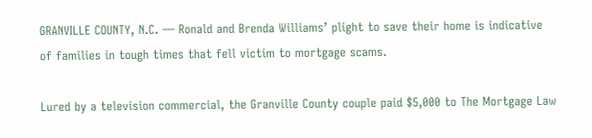GRANVILLE COUNTY, N.C. — Ronald and Brenda Williams’ plight to save their home is indicative of families in tough times that fell victim to mortgage scams.

Lured by a television commercial, the Granville County couple paid $5,000 to The Mortgage Law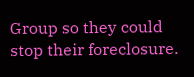Group so they could stop their foreclosure.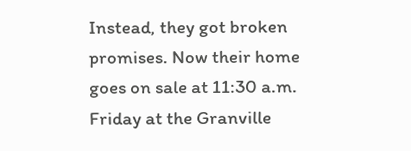Instead, they got broken promises. Now their home goes on sale at 11:30 a.m. Friday at the Granville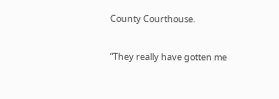County Courthouse.

“They really have gotten me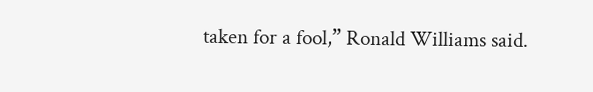taken for a fool,” Ronald Williams said.